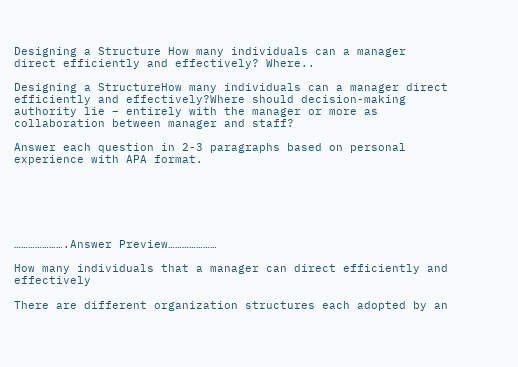Designing a Structure How many individuals can a manager direct efficiently and effectively? Where..

Designing a StructureHow many individuals can a manager direct efficiently and effectively?Where should decision-making authority lie – entirely with the manager or more as collaboration between manager and staff?

Answer each question in 2-3 paragraphs based on personal experience with APA format.






………………….Answer Preview…………………

How many individuals that a manager can direct efficiently and effectively

There are different organization structures each adopted by an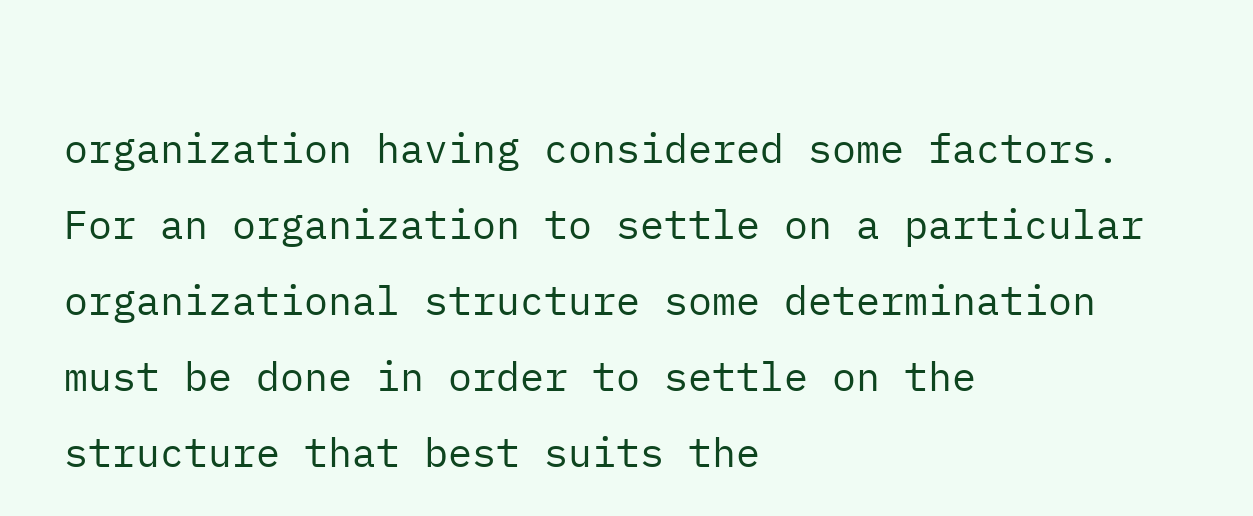organization having considered some factors. For an organization to settle on a particular organizational structure some determination must be done in order to settle on the structure that best suits the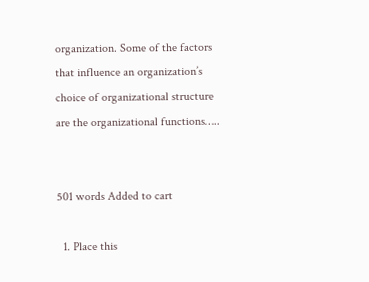organization. Some of the factors that influence an organization’s choice of organizational structure are the organizational functions…..


501 words Added to cart

  1. Place this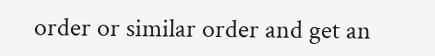order or similar order and get an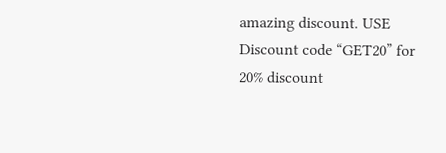amazing discount. USE Discount code “GET20” for 20% discount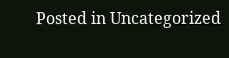Posted in Uncategorized